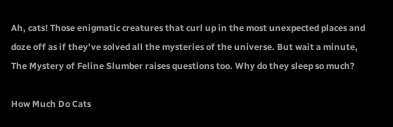Ah, cats! Those enigmatic creatures that curl up in the most unexpected places and doze off as if they’ve solved all the mysteries of the universe. But wait a minute, The Mystery of Feline Slumber raises questions too. Why do they sleep so much?

How Much Do Cats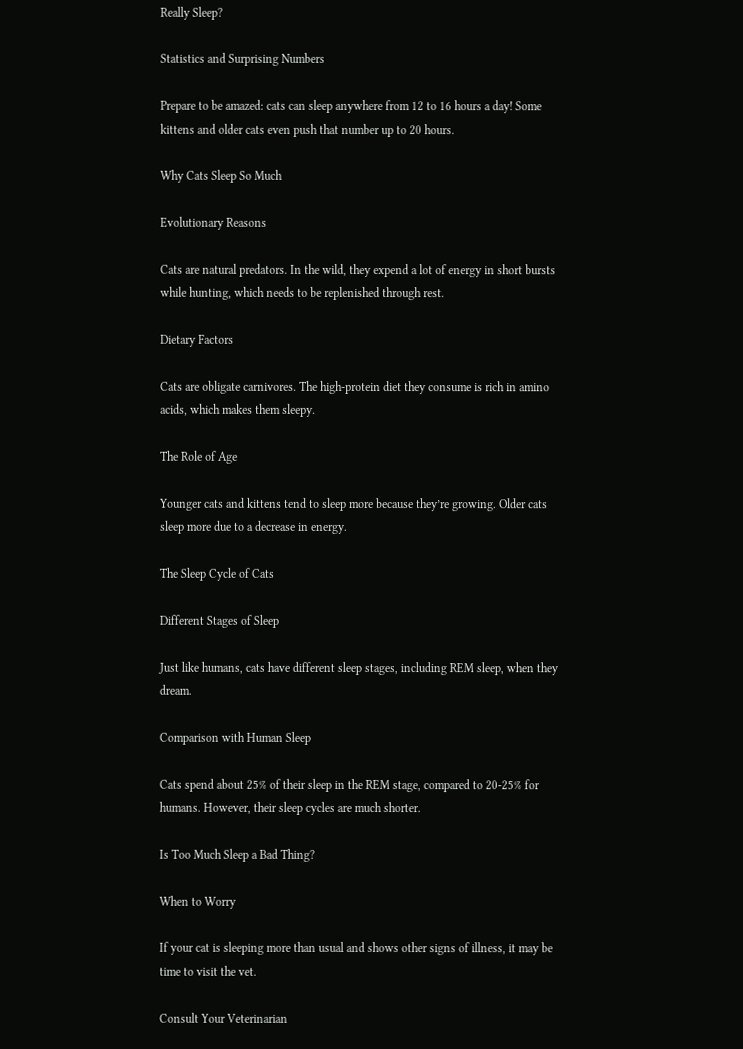Really Sleep?

Statistics and Surprising Numbers

Prepare to be amazed: cats can sleep anywhere from 12 to 16 hours a day! Some kittens and older cats even push that number up to 20 hours.

Why Cats Sleep So Much

Evolutionary Reasons

Cats are natural predators. In the wild, they expend a lot of energy in short bursts while hunting, which needs to be replenished through rest.

Dietary Factors

Cats are obligate carnivores. The high-protein diet they consume is rich in amino acids, which makes them sleepy.

The Role of Age

Younger cats and kittens tend to sleep more because they’re growing. Older cats sleep more due to a decrease in energy.

The Sleep Cycle of Cats

Different Stages of Sleep

Just like humans, cats have different sleep stages, including REM sleep, when they dream.

Comparison with Human Sleep

Cats spend about 25% of their sleep in the REM stage, compared to 20-25% for humans. However, their sleep cycles are much shorter.

Is Too Much Sleep a Bad Thing?

When to Worry

If your cat is sleeping more than usual and shows other signs of illness, it may be time to visit the vet.

Consult Your Veterinarian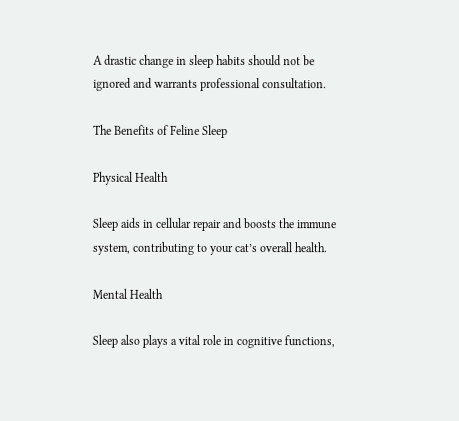A drastic change in sleep habits should not be ignored and warrants professional consultation.

The Benefits of Feline Sleep

Physical Health

Sleep aids in cellular repair and boosts the immune system, contributing to your cat’s overall health.

Mental Health

Sleep also plays a vital role in cognitive functions,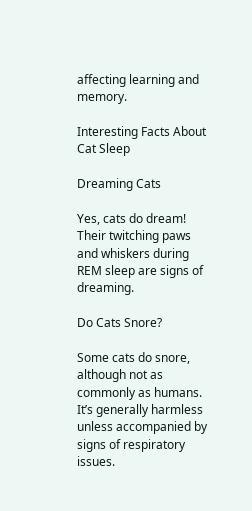affecting learning and memory.

Interesting Facts About Cat Sleep

Dreaming Cats

Yes, cats do dream! Their twitching paws and whiskers during REM sleep are signs of dreaming.

Do Cats Snore?

Some cats do snore, although not as commonly as humans. It’s generally harmless unless accompanied by signs of respiratory issues.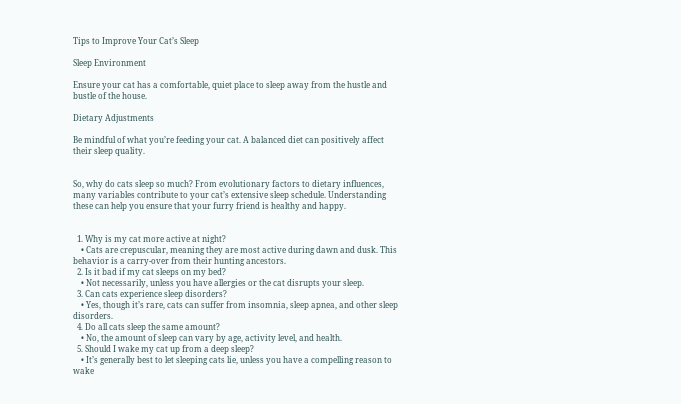Tips to Improve Your Cat’s Sleep

Sleep Environment

Ensure your cat has a comfortable, quiet place to sleep away from the hustle and bustle of the house.

Dietary Adjustments

Be mindful of what you’re feeding your cat. A balanced diet can positively affect their sleep quality.


So, why do cats sleep so much? From evolutionary factors to dietary influences, many variables contribute to your cat’s extensive sleep schedule. Understanding these can help you ensure that your furry friend is healthy and happy.


  1. Why is my cat more active at night?
    • Cats are crepuscular, meaning they are most active during dawn and dusk. This behavior is a carry-over from their hunting ancestors.
  2. Is it bad if my cat sleeps on my bed?
    • Not necessarily, unless you have allergies or the cat disrupts your sleep.
  3. Can cats experience sleep disorders?
    • Yes, though it’s rare, cats can suffer from insomnia, sleep apnea, and other sleep disorders.
  4. Do all cats sleep the same amount?
    • No, the amount of sleep can vary by age, activity level, and health.
  5. Should I wake my cat up from a deep sleep?
    • It’s generally best to let sleeping cats lie, unless you have a compelling reason to wake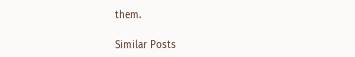them.

Similar Posts